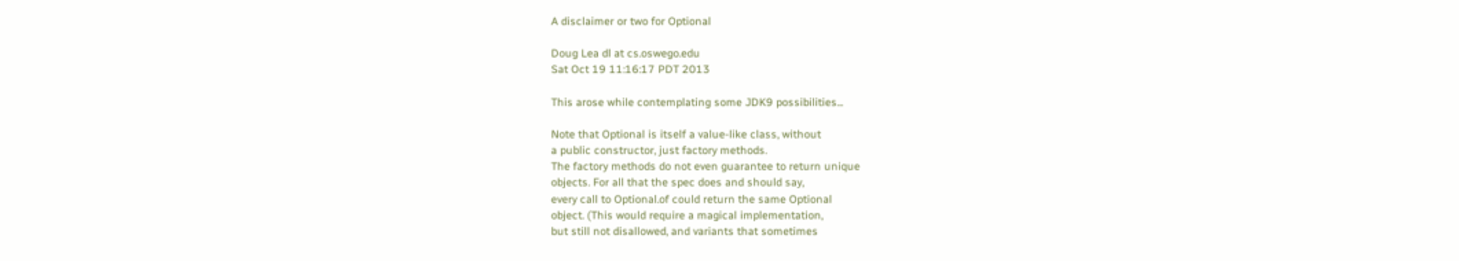A disclaimer or two for Optional

Doug Lea dl at cs.oswego.edu
Sat Oct 19 11:16:17 PDT 2013

This arose while contemplating some JDK9 possibilities...

Note that Optional is itself a value-like class, without
a public constructor, just factory methods.
The factory methods do not even guarantee to return unique
objects. For all that the spec does and should say,
every call to Optional.of could return the same Optional
object. (This would require a magical implementation,
but still not disallowed, and variants that sometimes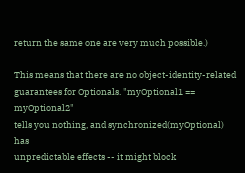return the same one are very much possible.)

This means that there are no object-identity-related
guarantees for Optionals. "myOptional1 == myOptional2"
tells you nothing, and synchronized(myOptional) has
unpredictable effects -- it might block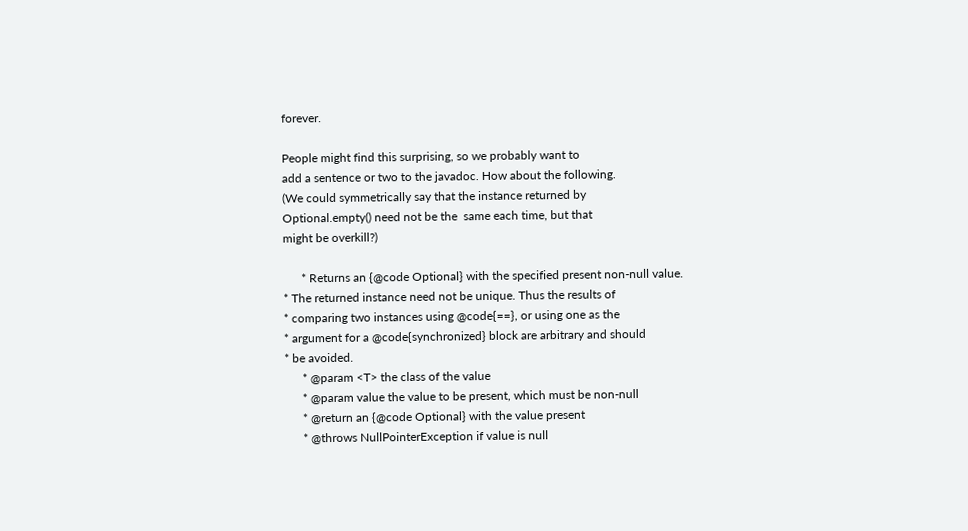forever.

People might find this surprising, so we probably want to
add a sentence or two to the javadoc. How about the following.
(We could symmetrically say that the instance returned by
Optional.empty() need not be the  same each time, but that
might be overkill?)

      * Returns an {@code Optional} with the specified present non-null value.
* The returned instance need not be unique. Thus the results of
* comparing two instances using @code{==}, or using one as the
* argument for a @code{synchronized} block are arbitrary and should
* be avoided.
      * @param <T> the class of the value
      * @param value the value to be present, which must be non-null
      * @return an {@code Optional} with the value present
      * @throws NullPointerException if value is null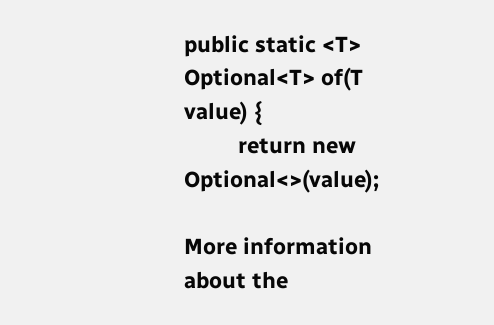public static <T> Optional<T> of(T value) {
         return new Optional<>(value);

More information about the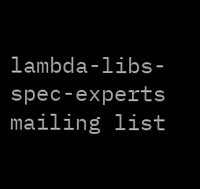lambda-libs-spec-experts mailing list